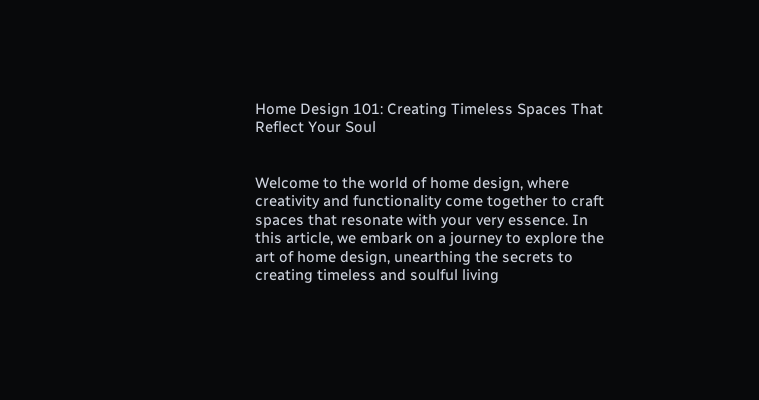Home Design 101: Creating Timeless Spaces That Reflect Your Soul


Welcome to the world of home design, where creativity and functionality come together to craft spaces that resonate with your very essence. In this article, we embark on a journey to explore the art of home design, unearthing the secrets to creating timeless and soulful living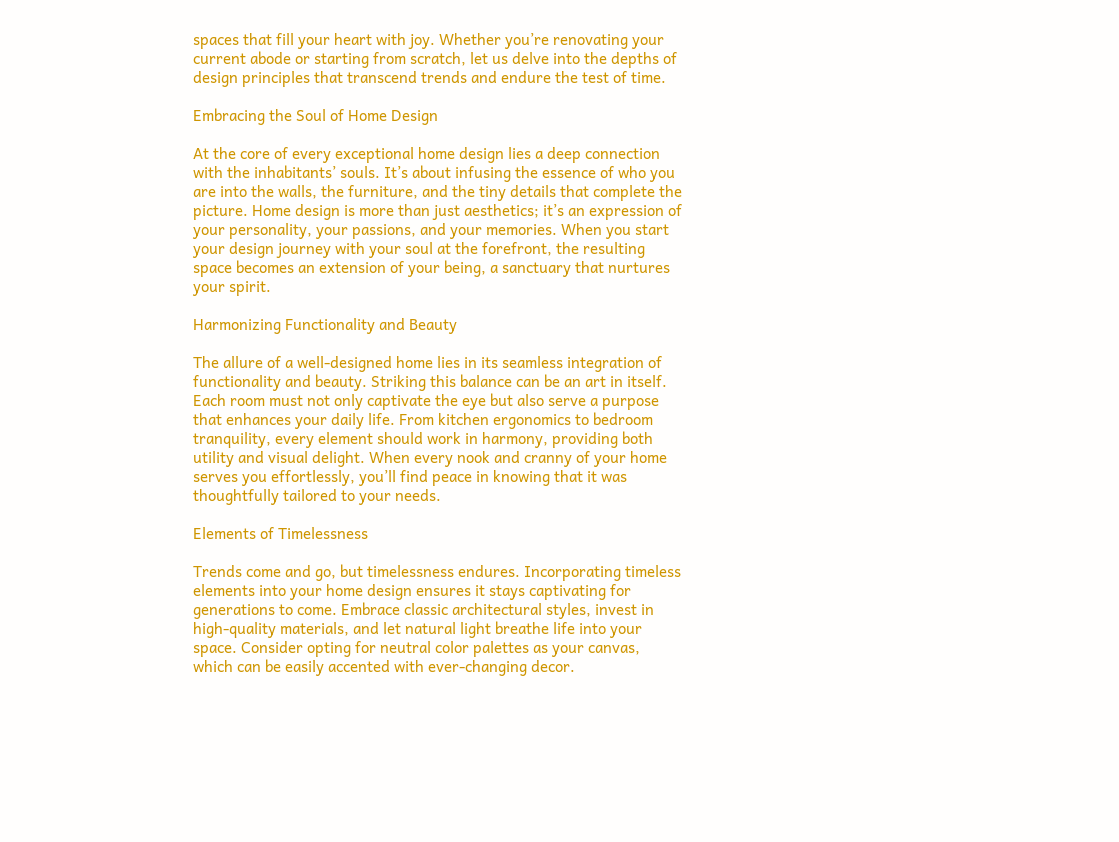spaces that fill your heart with joy. Whether you’re renovating your current abode or starting from scratch, let us delve into the depths of design principles that transcend trends and endure the test of time.

Embracing the Soul of Home Design

At the core of every exceptional home design lies a deep connection with the inhabitants’ souls. It’s about infusing the essence of who you are into the walls, the furniture, and the tiny details that complete the picture. Home design is more than just aesthetics; it’s an expression of your personality, your passions, and your memories. When you start your design journey with your soul at the forefront, the resulting space becomes an extension of your being, a sanctuary that nurtures your spirit.

Harmonizing Functionality and Beauty

The allure of a well-designed home lies in its seamless integration of functionality and beauty. Striking this balance can be an art in itself. Each room must not only captivate the eye but also serve a purpose that enhances your daily life. From kitchen ergonomics to bedroom tranquility, every element should work in harmony, providing both utility and visual delight. When every nook and cranny of your home serves you effortlessly, you’ll find peace in knowing that it was thoughtfully tailored to your needs.

Elements of Timelessness

Trends come and go, but timelessness endures. Incorporating timeless elements into your home design ensures it stays captivating for generations to come. Embrace classic architectural styles, invest in high-quality materials, and let natural light breathe life into your space. Consider opting for neutral color palettes as your canvas, which can be easily accented with ever-changing decor.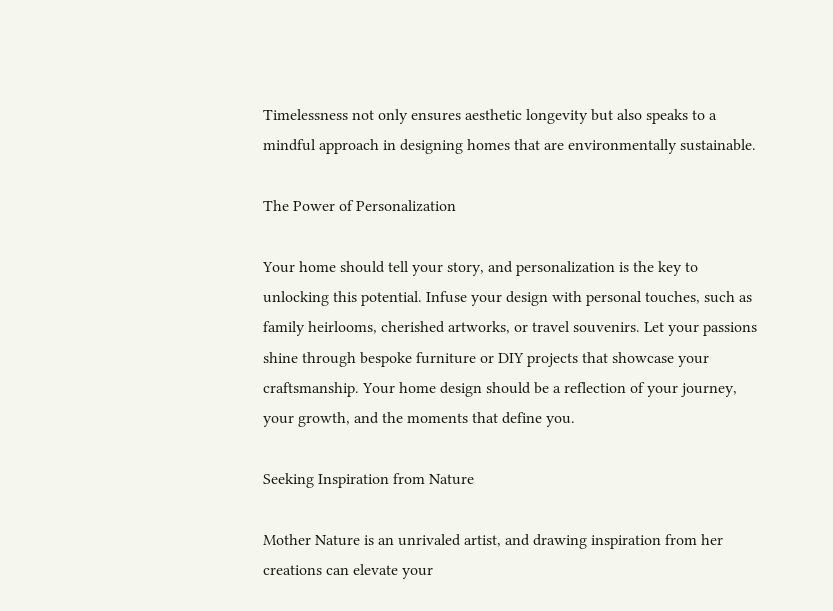Timelessness not only ensures aesthetic longevity but also speaks to a mindful approach in designing homes that are environmentally sustainable.

The Power of Personalization

Your home should tell your story, and personalization is the key to unlocking this potential. Infuse your design with personal touches, such as family heirlooms, cherished artworks, or travel souvenirs. Let your passions shine through bespoke furniture or DIY projects that showcase your craftsmanship. Your home design should be a reflection of your journey, your growth, and the moments that define you.

Seeking Inspiration from Nature

Mother Nature is an unrivaled artist, and drawing inspiration from her creations can elevate your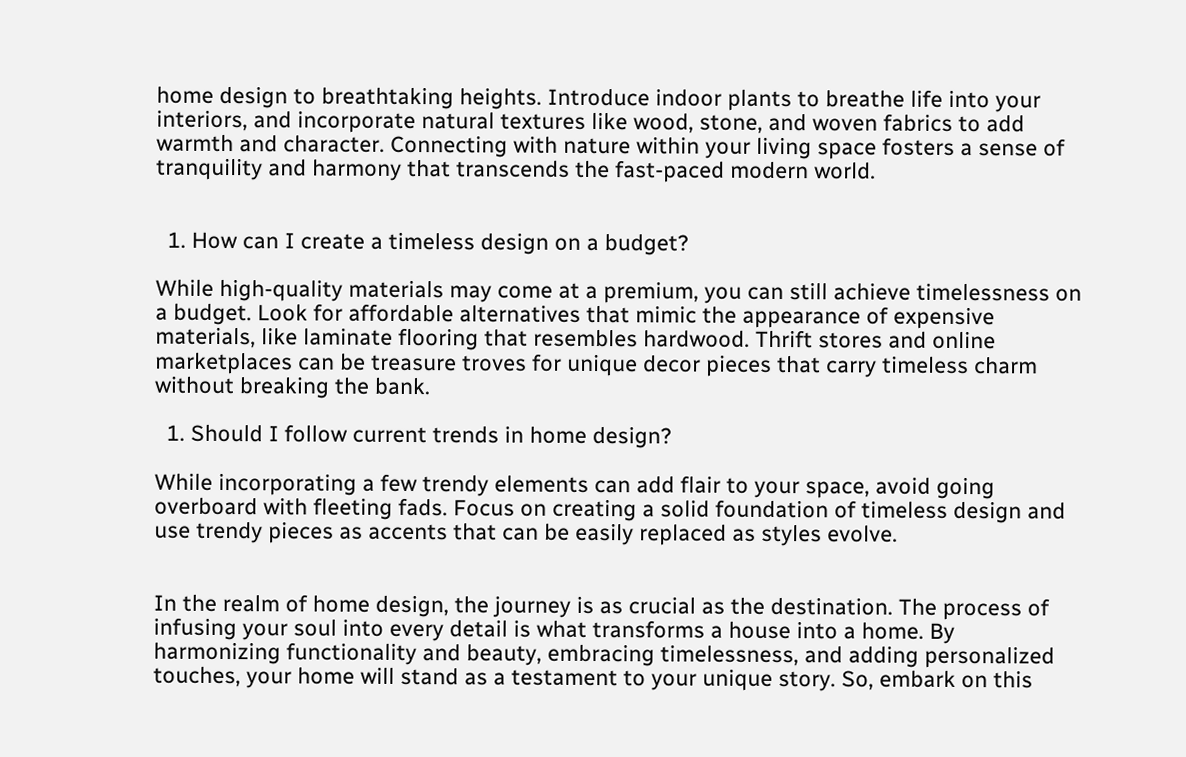home design to breathtaking heights. Introduce indoor plants to breathe life into your interiors, and incorporate natural textures like wood, stone, and woven fabrics to add warmth and character. Connecting with nature within your living space fosters a sense of tranquility and harmony that transcends the fast-paced modern world.


  1. How can I create a timeless design on a budget?

While high-quality materials may come at a premium, you can still achieve timelessness on a budget. Look for affordable alternatives that mimic the appearance of expensive materials, like laminate flooring that resembles hardwood. Thrift stores and online marketplaces can be treasure troves for unique decor pieces that carry timeless charm without breaking the bank.

  1. Should I follow current trends in home design?

While incorporating a few trendy elements can add flair to your space, avoid going overboard with fleeting fads. Focus on creating a solid foundation of timeless design and use trendy pieces as accents that can be easily replaced as styles evolve.


In the realm of home design, the journey is as crucial as the destination. The process of infusing your soul into every detail is what transforms a house into a home. By harmonizing functionality and beauty, embracing timelessness, and adding personalized touches, your home will stand as a testament to your unique story. So, embark on this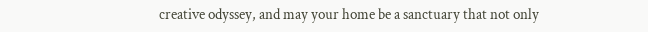creative odyssey, and may your home be a sanctuary that not only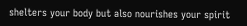shelters your body but also nourishes your spirit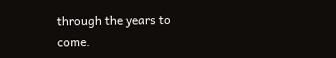through the years to come.